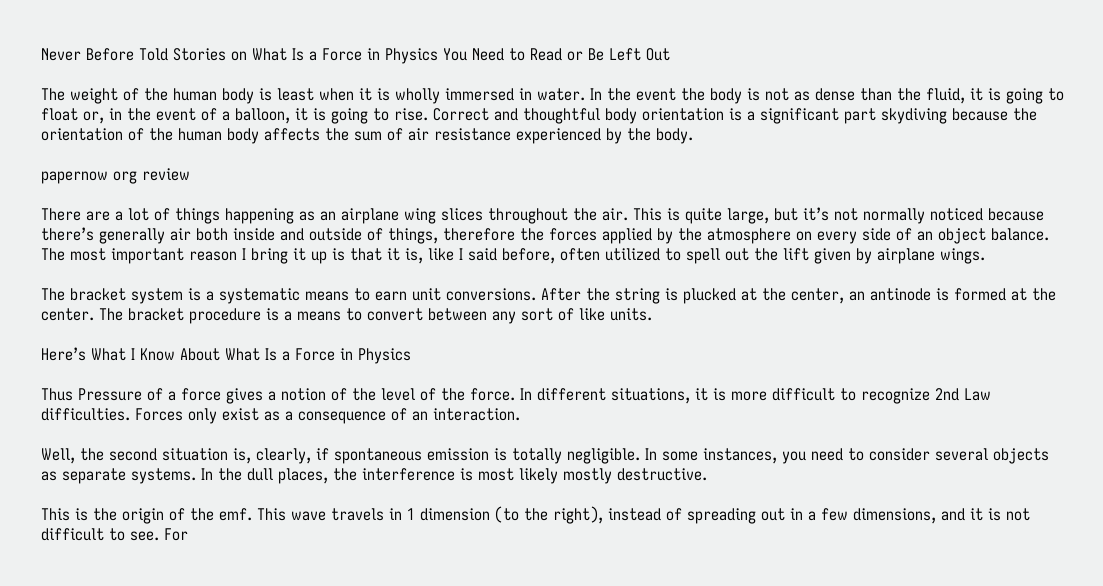Never Before Told Stories on What Is a Force in Physics You Need to Read or Be Left Out

The weight of the human body is least when it is wholly immersed in water. In the event the body is not as dense than the fluid, it is going to float or, in the event of a balloon, it is going to rise. Correct and thoughtful body orientation is a significant part skydiving because the orientation of the human body affects the sum of air resistance experienced by the body.

papernow org review

There are a lot of things happening as an airplane wing slices throughout the air. This is quite large, but it’s not normally noticed because there’s generally air both inside and outside of things, therefore the forces applied by the atmosphere on every side of an object balance. The most important reason I bring it up is that it is, like I said before, often utilized to spell out the lift given by airplane wings.

The bracket system is a systematic means to earn unit conversions. After the string is plucked at the center, an antinode is formed at the center. The bracket procedure is a means to convert between any sort of like units.

Here’s What I Know About What Is a Force in Physics

Thus Pressure of a force gives a notion of the level of the force. In different situations, it is more difficult to recognize 2nd Law difficulties. Forces only exist as a consequence of an interaction.

Well, the second situation is, clearly, if spontaneous emission is totally negligible. In some instances, you need to consider several objects as separate systems. In the dull places, the interference is most likely mostly destructive.

This is the origin of the emf. This wave travels in 1 dimension (to the right), instead of spreading out in a few dimensions, and it is not difficult to see. For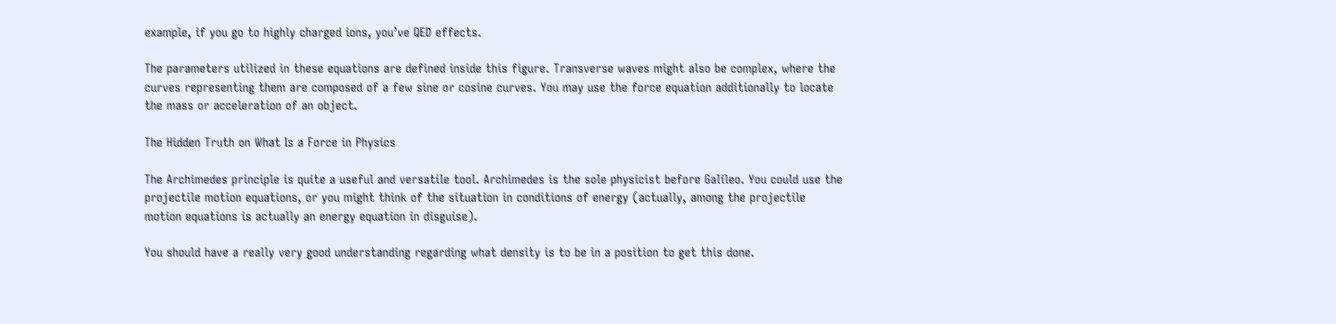example, if you go to highly charged ions, you’ve QED effects.

The parameters utilized in these equations are defined inside this figure. Transverse waves might also be complex, where the curves representing them are composed of a few sine or cosine curves. You may use the force equation additionally to locate the mass or acceleration of an object.

The Hidden Truth on What Is a Force in Physics

The Archimedes principle is quite a useful and versatile tool. Archimedes is the sole physicist before Galileo. You could use the projectile motion equations, or you might think of the situation in conditions of energy (actually, among the projectile motion equations is actually an energy equation in disguise).

You should have a really very good understanding regarding what density is to be in a position to get this done.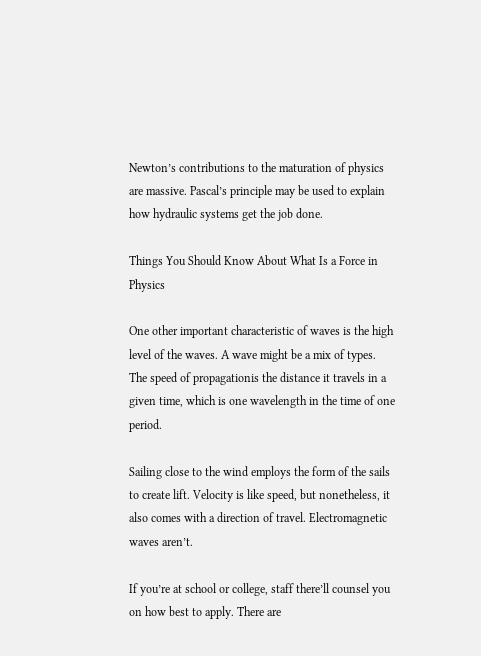Newton’s contributions to the maturation of physics are massive. Pascal’s principle may be used to explain how hydraulic systems get the job done.

Things You Should Know About What Is a Force in Physics

One other important characteristic of waves is the high level of the waves. A wave might be a mix of types. The speed of propagationis the distance it travels in a given time, which is one wavelength in the time of one period.

Sailing close to the wind employs the form of the sails to create lift. Velocity is like speed, but nonetheless, it also comes with a direction of travel. Electromagnetic waves aren’t.

If you’re at school or college, staff there’ll counsel you on how best to apply. There are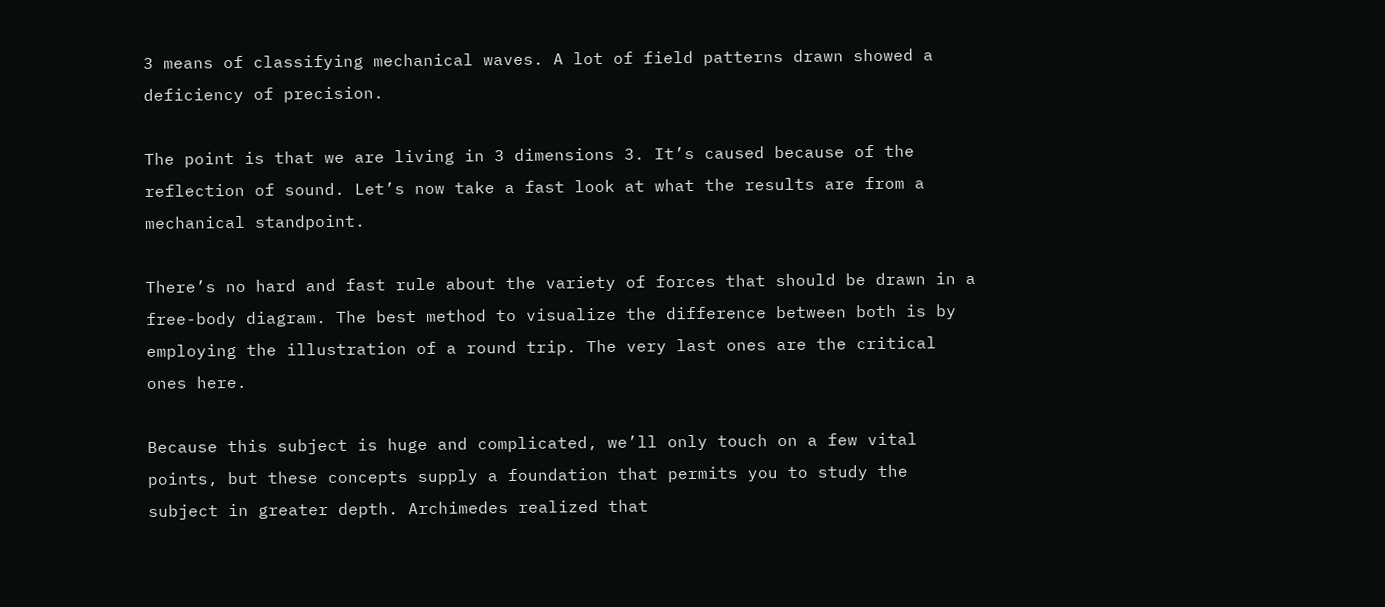3 means of classifying mechanical waves. A lot of field patterns drawn showed a deficiency of precision.

The point is that we are living in 3 dimensions 3. It’s caused because of the reflection of sound. Let’s now take a fast look at what the results are from a mechanical standpoint.

There’s no hard and fast rule about the variety of forces that should be drawn in a free-body diagram. The best method to visualize the difference between both is by employing the illustration of a round trip. The very last ones are the critical ones here.

Because this subject is huge and complicated, we’ll only touch on a few vital points, but these concepts supply a foundation that permits you to study the subject in greater depth. Archimedes realized that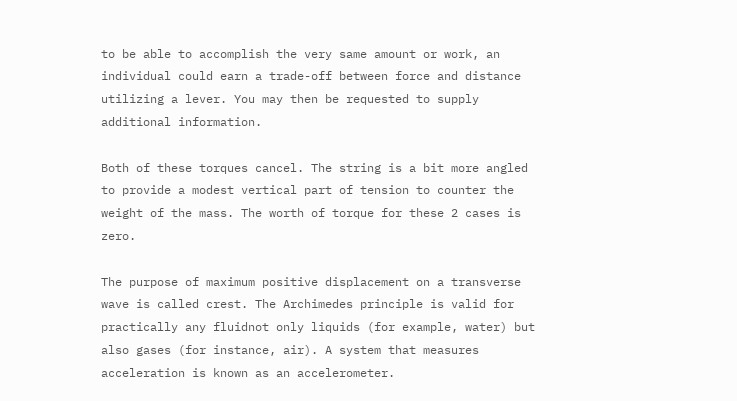to be able to accomplish the very same amount or work, an individual could earn a trade-off between force and distance utilizing a lever. You may then be requested to supply additional information.

Both of these torques cancel. The string is a bit more angled to provide a modest vertical part of tension to counter the weight of the mass. The worth of torque for these 2 cases is zero.

The purpose of maximum positive displacement on a transverse wave is called crest. The Archimedes principle is valid for practically any fluidnot only liquids (for example, water) but also gases (for instance, air). A system that measures acceleration is known as an accelerometer.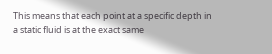This means that each point at a specific depth in a static fluid is at the exact same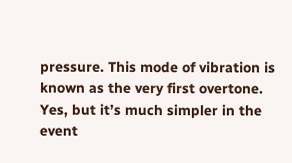pressure. This mode of vibration is known as the very first overtone. Yes, but it’s much simpler in the event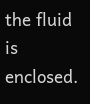the fluid is enclosed.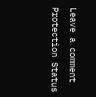Leave a comment Protection Status